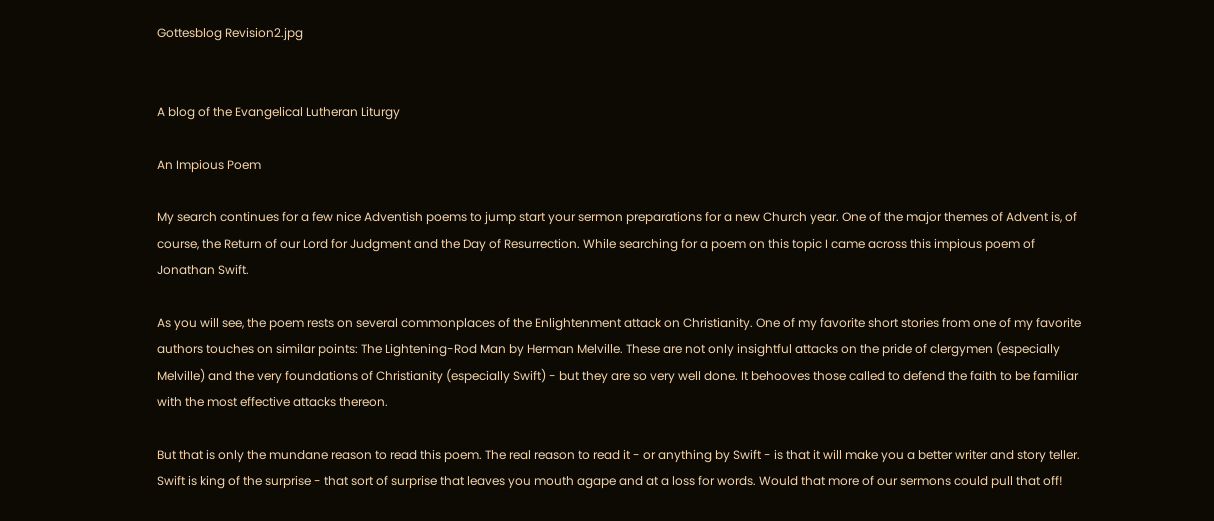Gottesblog Revision2.jpg


A blog of the Evangelical Lutheran Liturgy

An Impious Poem

My search continues for a few nice Adventish poems to jump start your sermon preparations for a new Church year. One of the major themes of Advent is, of course, the Return of our Lord for Judgment and the Day of Resurrection. While searching for a poem on this topic I came across this impious poem of Jonathan Swift.

As you will see, the poem rests on several commonplaces of the Enlightenment attack on Christianity. One of my favorite short stories from one of my favorite authors touches on similar points: The Lightening-Rod Man by Herman Melville. These are not only insightful attacks on the pride of clergymen (especially Melville) and the very foundations of Christianity (especially Swift) - but they are so very well done. It behooves those called to defend the faith to be familiar with the most effective attacks thereon.

But that is only the mundane reason to read this poem. The real reason to read it - or anything by Swift - is that it will make you a better writer and story teller. Swift is king of the surprise - that sort of surprise that leaves you mouth agape and at a loss for words. Would that more of our sermons could pull that off!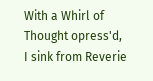With a Whirl of Thought opress'd,
I sink from Reverie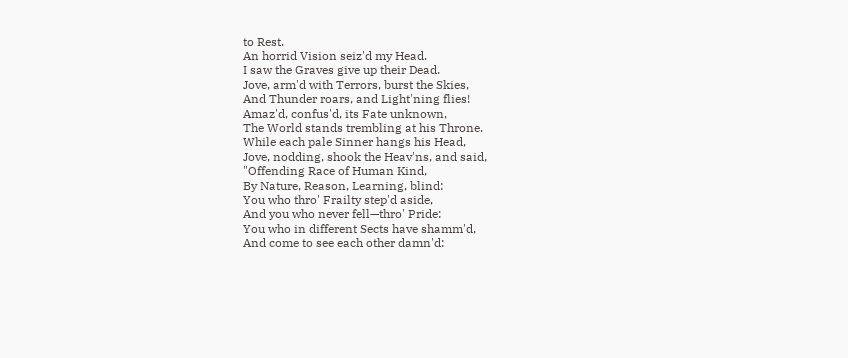to Rest.
An horrid Vision seiz'd my Head.
I saw the Graves give up their Dead.
Jove, arm'd with Terrors, burst the Skies,
And Thunder roars, and Light'ning flies!
Amaz'd, confus'd, its Fate unknown,
The World stands trembling at his Throne.
While each pale Sinner hangs his Head,
Jove, nodding, shook the Heav'ns, and said,
"Offending Race of Human Kind,
By Nature, Reason, Learning, blind:
You who thro' Frailty step'd aside,
And you who never fell—thro' Pride:
You who in different Sects have shamm'd,
And come to see each other damn'd: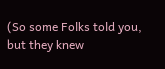(So some Folks told you, but they knew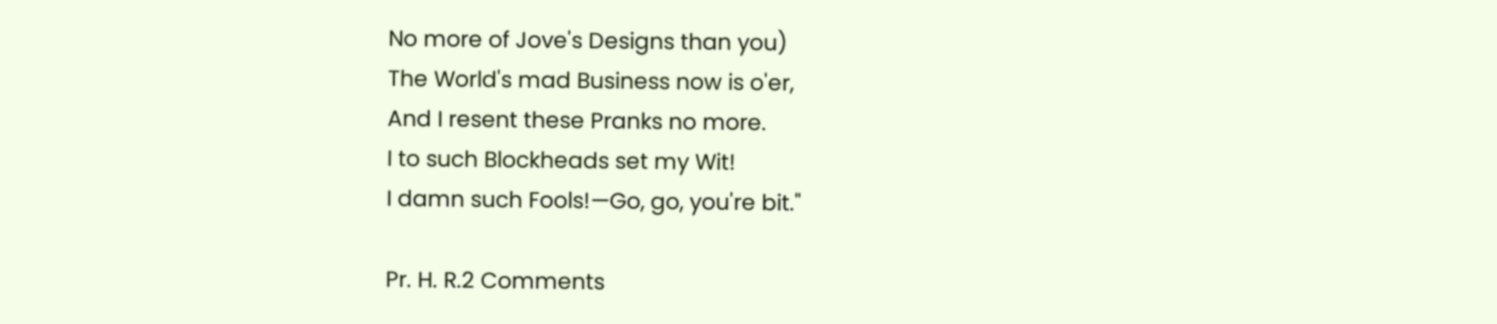No more of Jove's Designs than you)
The World's mad Business now is o'er,
And I resent these Pranks no more.
I to such Blockheads set my Wit!
I damn such Fools!—Go, go, you're bit."

Pr. H. R.2 Comments